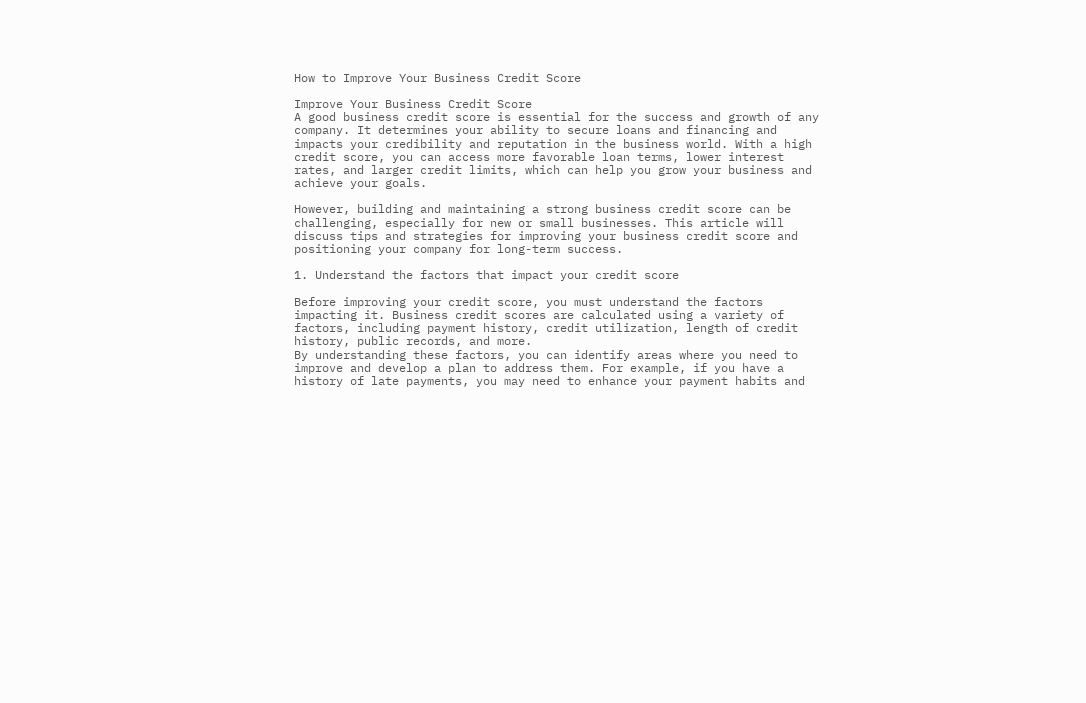How to Improve Your Business Credit Score

Improve Your Business Credit Score
A good business credit score is essential for the success and growth of any company. It determines your ability to secure loans and financing and impacts your credibility and reputation in the business world. With a high credit score, you can access more favorable loan terms, lower interest rates, and larger credit limits, which can help you grow your business and achieve your goals.

However, building and maintaining a strong business credit score can be challenging, especially for new or small businesses. This article will discuss tips and strategies for improving your business credit score and positioning your company for long-term success.

1. Understand the factors that impact your credit score

Before improving your credit score, you must understand the factors impacting it. Business credit scores are calculated using a variety of factors, including payment history, credit utilization, length of credit history, public records, and more.
By understanding these factors, you can identify areas where you need to improve and develop a plan to address them. For example, if you have a history of late payments, you may need to enhance your payment habits and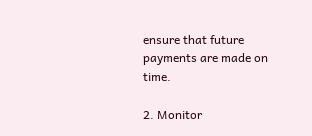ensure that future payments are made on time.

2. Monitor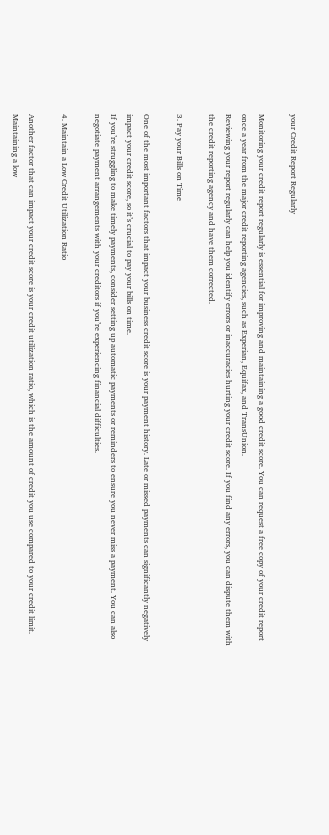your Credit Report Regularly

Monitoring your credit report regularly is essential for improving and maintaining a good credit score. You can request a free copy of your credit report once a year from the major credit reporting agencies, such as Experian, Equifax, and TransUnion.
Reviewing your report regularly can help you identify errors or inaccuracies hurting your credit score. If you find any errors, you can dispute them with the credit reporting agency and have them corrected.

3. Pay your Bills on Time

One of the most important factors that impact your business credit score is your payment history. Late or missed payments can significantly negatively impact your credit score, so it’s crucial to pay your bills on time.
If you’re struggling to make timely payments, consider setting up automatic payments or reminders to ensure you never miss a payment. You can also negotiate payment arrangements with your creditors if you’re experiencing financial difficulties.

4. Maintain a Low Credit Utilization Ratio

Another factor that can impact your credit score is your credit utilization ratio, which is the amount of credit you use compared to your credit limit. Maintaining a low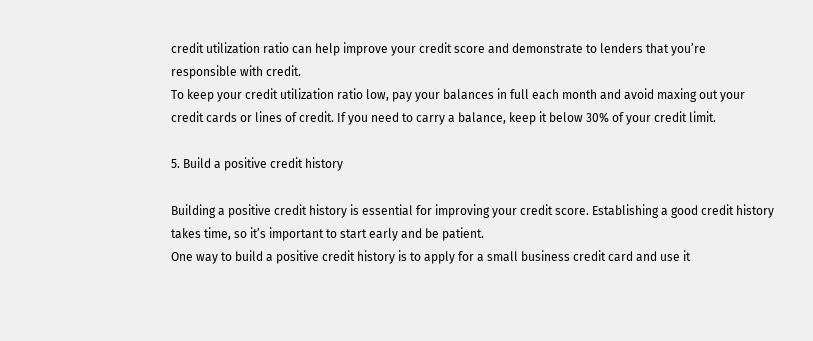credit utilization ratio can help improve your credit score and demonstrate to lenders that you’re responsible with credit.
To keep your credit utilization ratio low, pay your balances in full each month and avoid maxing out your credit cards or lines of credit. If you need to carry a balance, keep it below 30% of your credit limit.

5. Build a positive credit history

Building a positive credit history is essential for improving your credit score. Establishing a good credit history takes time, so it’s important to start early and be patient.
One way to build a positive credit history is to apply for a small business credit card and use it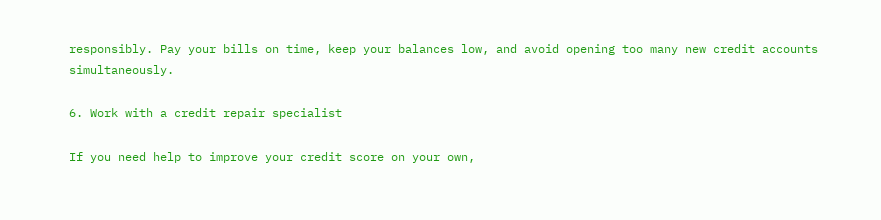responsibly. Pay your bills on time, keep your balances low, and avoid opening too many new credit accounts simultaneously.

6. Work with a credit repair specialist

If you need help to improve your credit score on your own,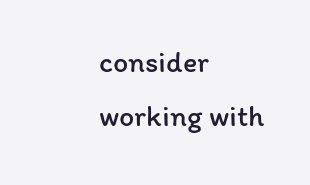consider working with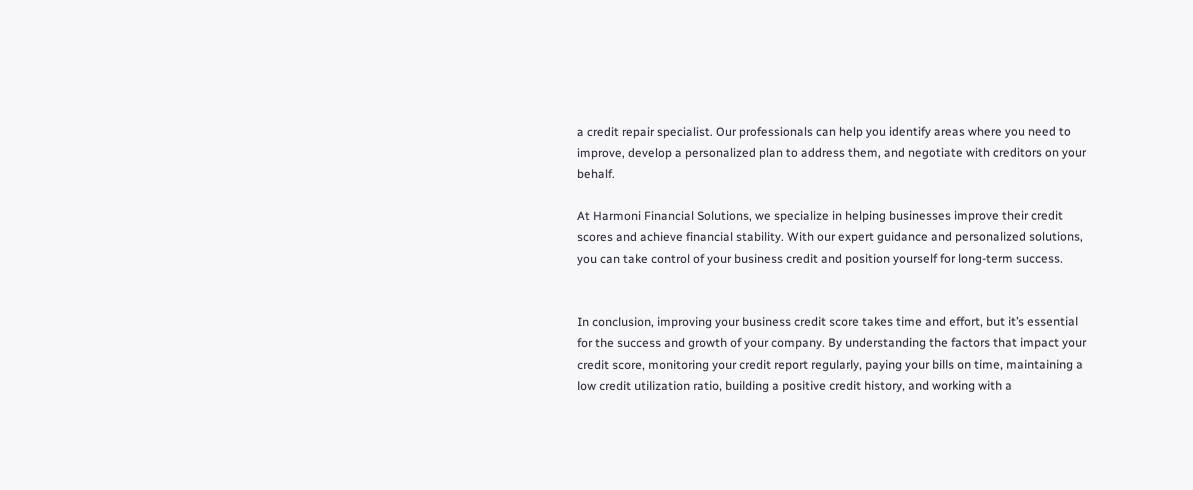a credit repair specialist. Our professionals can help you identify areas where you need to improve, develop a personalized plan to address them, and negotiate with creditors on your behalf.

At Harmoni Financial Solutions, we specialize in helping businesses improve their credit scores and achieve financial stability. With our expert guidance and personalized solutions, you can take control of your business credit and position yourself for long-term success.


In conclusion, improving your business credit score takes time and effort, but it’s essential for the success and growth of your company. By understanding the factors that impact your credit score, monitoring your credit report regularly, paying your bills on time, maintaining a low credit utilization ratio, building a positive credit history, and working with a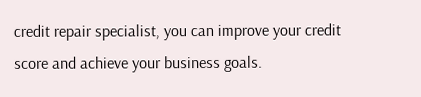credit repair specialist, you can improve your credit score and achieve your business goals.